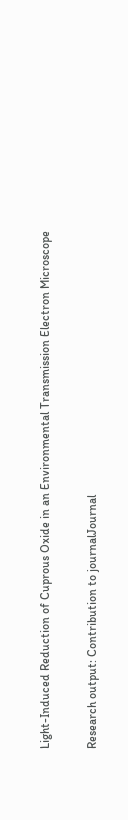Light-Induced Reduction of Cuprous Oxide in an Environmental Transmission Electron Microscope

Research output: Contribution to journalJournal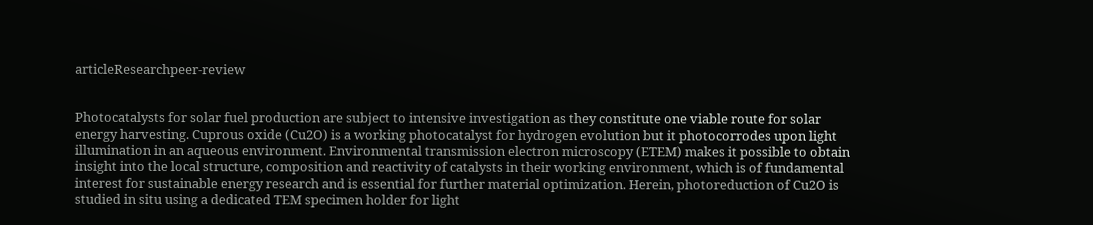articleResearchpeer-review


Photocatalysts for solar fuel production are subject to intensive investigation as they constitute one viable route for solar energy harvesting. Cuprous oxide (Cu2O) is a working photocatalyst for hydrogen evolution but it photocorrodes upon light illumination in an aqueous environment. Environmental transmission electron microscopy (ETEM) makes it possible to obtain insight into the local structure, composition and reactivity of catalysts in their working environment, which is of fundamental interest for sustainable energy research and is essential for further material optimization. Herein, photoreduction of Cu2O is studied in situ using a dedicated TEM specimen holder for light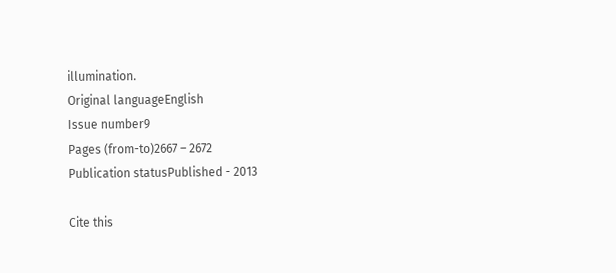illumination.
Original languageEnglish
Issue number9
Pages (from-to)2667 – 2672
Publication statusPublished - 2013

Cite this